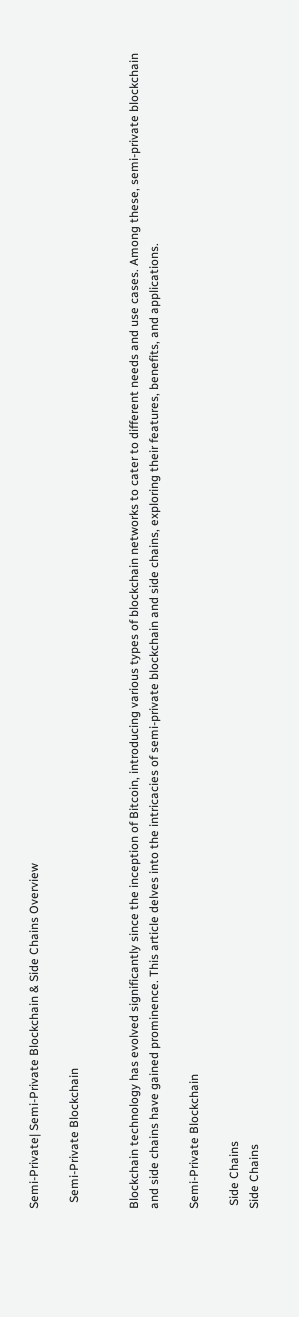Semi-Private| Semi-Private Blockchain & Side Chains Overview

  Semi-Private Blockchain


Blockchain technology has evolved significantly since the inception of Bitcoin, introducing various types of blockchain networks to cater to different needs and use cases. Among these, semi-private blockchain and side chains have gained prominence. This article delves into the intricacies of semi-private blockchain and side chains, exploring their features, benefits, and applications.

Semi-Private Blockchain

 Side Chains
Side Chains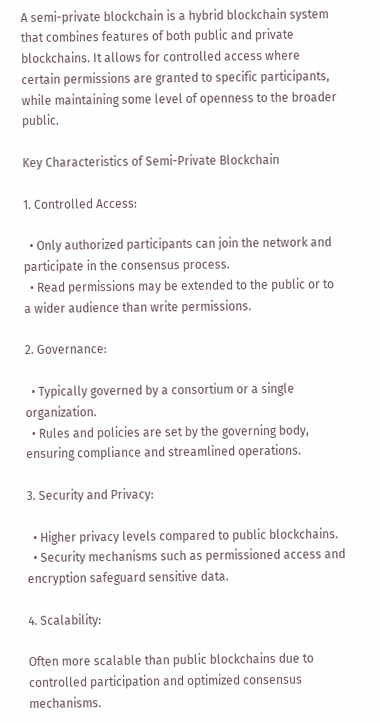A semi-private blockchain is a hybrid blockchain system that combines features of both public and private blockchains. It allows for controlled access where certain permissions are granted to specific participants, while maintaining some level of openness to the broader public.

Key Characteristics of Semi-Private Blockchain

1. Controlled Access:

  • Only authorized participants can join the network and participate in the consensus process.
  • Read permissions may be extended to the public or to a wider audience than write permissions.

2. Governance:

  • Typically governed by a consortium or a single organization.
  • Rules and policies are set by the governing body, ensuring compliance and streamlined operations.

3. Security and Privacy:

  • Higher privacy levels compared to public blockchains.
  • Security mechanisms such as permissioned access and encryption safeguard sensitive data.

4. Scalability:

Often more scalable than public blockchains due to controlled participation and optimized consensus mechanisms.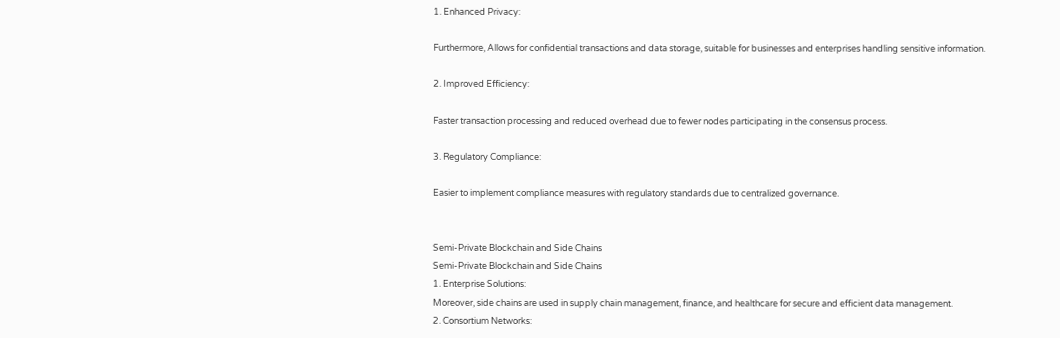1. Enhanced Privacy:

Furthermore, Allows for confidential transactions and data storage, suitable for businesses and enterprises handling sensitive information.

2. Improved Efficiency:

Faster transaction processing and reduced overhead due to fewer nodes participating in the consensus process.

3. Regulatory Compliance:

Easier to implement compliance measures with regulatory standards due to centralized governance.


Semi-Private Blockchain and Side Chains
Semi-Private Blockchain and Side Chains
1. Enterprise Solutions:
Moreover, side chains are used in supply chain management, finance, and healthcare for secure and efficient data management.
2. Consortium Networks: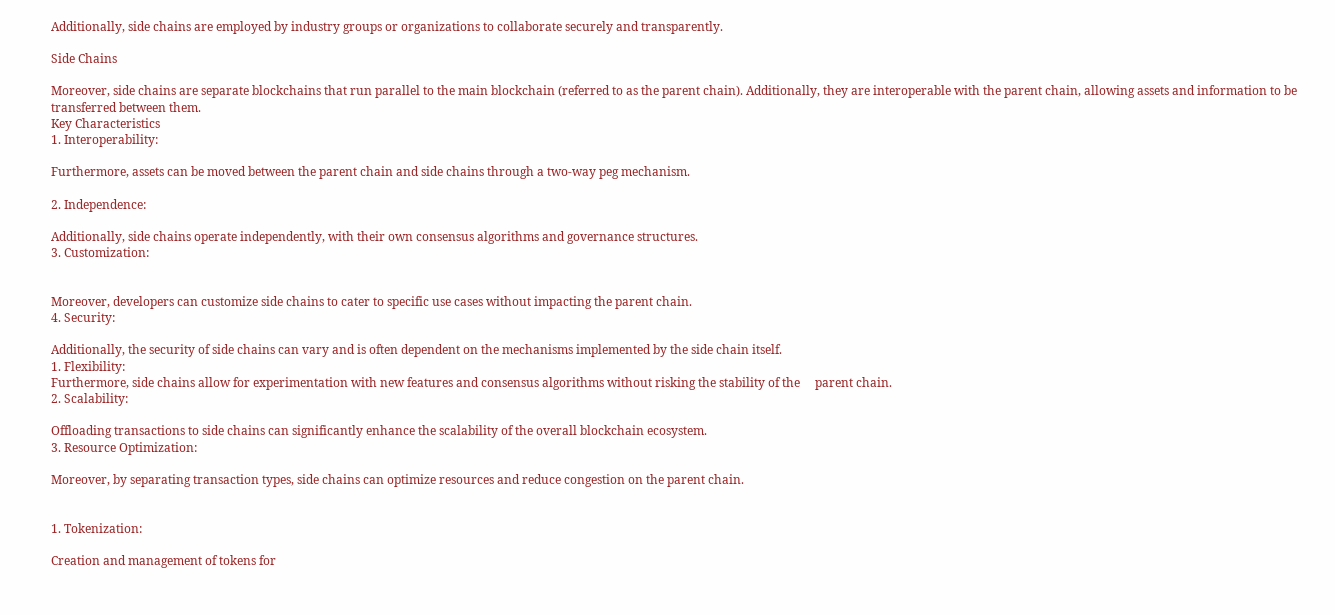Additionally, side chains are employed by industry groups or organizations to collaborate securely and transparently.

Side Chains

Moreover, side chains are separate blockchains that run parallel to the main blockchain (referred to as the parent chain). Additionally, they are interoperable with the parent chain, allowing assets and information to be transferred between them.
Key Characteristics
1. Interoperability:

Furthermore, assets can be moved between the parent chain and side chains through a two-way peg mechanism.

2. Independence:

Additionally, side chains operate independently, with their own consensus algorithms and governance structures.
3. Customization:


Moreover, developers can customize side chains to cater to specific use cases without impacting the parent chain.
4. Security:

Additionally, the security of side chains can vary and is often dependent on the mechanisms implemented by the side chain itself.
1. Flexibility:
Furthermore, side chains allow for experimentation with new features and consensus algorithms without risking the stability of the     parent chain.
2. Scalability:

Offloading transactions to side chains can significantly enhance the scalability of the overall blockchain ecosystem.
3. Resource Optimization:

Moreover, by separating transaction types, side chains can optimize resources and reduce congestion on the parent chain.


1. Tokenization:

Creation and management of tokens for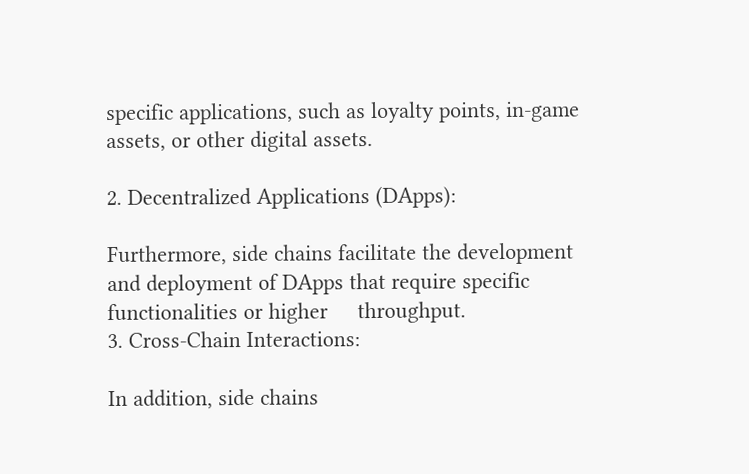specific applications, such as loyalty points, in-game assets, or other digital assets.

2. Decentralized Applications (DApps):

Furthermore, side chains facilitate the development and deployment of DApps that require specific functionalities or higher     throughput.
3. Cross-Chain Interactions:

In addition, side chains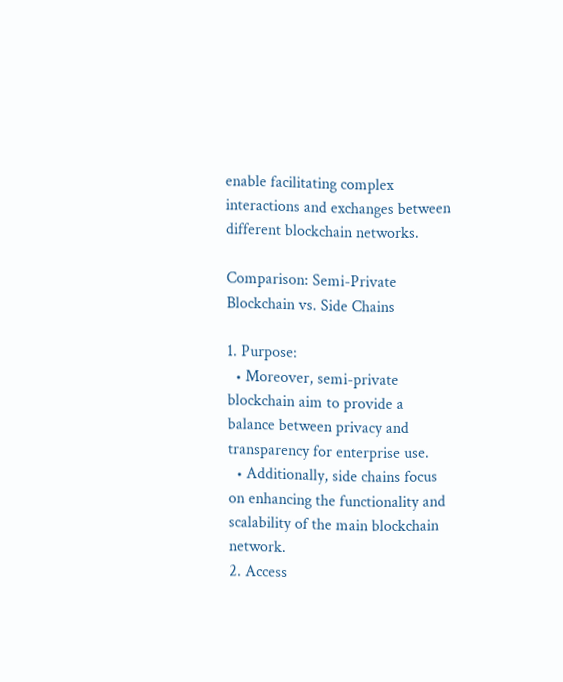enable facilitating complex interactions and exchanges between different blockchain networks.

Comparison: Semi-Private Blockchain vs. Side Chains

1. Purpose:
  • Moreover, semi-private blockchain aim to provide a balance between privacy and transparency for enterprise use.
  • Additionally, side chains focus on enhancing the functionality and scalability of the main blockchain network.
2. Access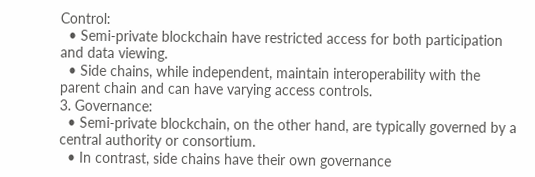Control:
  • Semi-private blockchain have restricted access for both participation and data viewing.
  • Side chains, while independent, maintain interoperability with the parent chain and can have varying access controls.
3. Governance:
  • Semi-private blockchain, on the other hand, are typically governed by a central authority or consortium.
  • In contrast, side chains have their own governance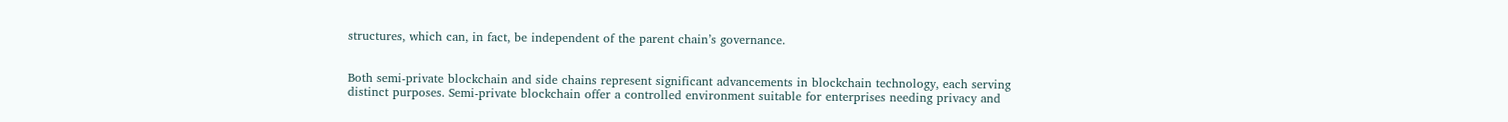structures, which can, in fact, be independent of the parent chain’s governance.


Both semi-private blockchain and side chains represent significant advancements in blockchain technology, each serving distinct purposes. Semi-private blockchain offer a controlled environment suitable for enterprises needing privacy and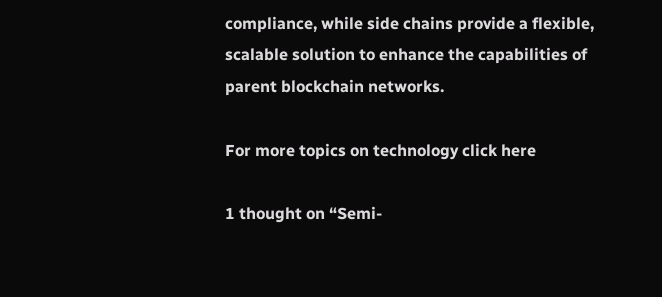compliance, while side chains provide a flexible, scalable solution to enhance the capabilities of parent blockchain networks.

For more topics on technology click here

1 thought on “Semi-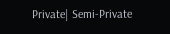Private| Semi-Private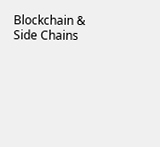Blockchain & Side Chains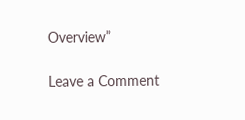Overview”

Leave a Comment